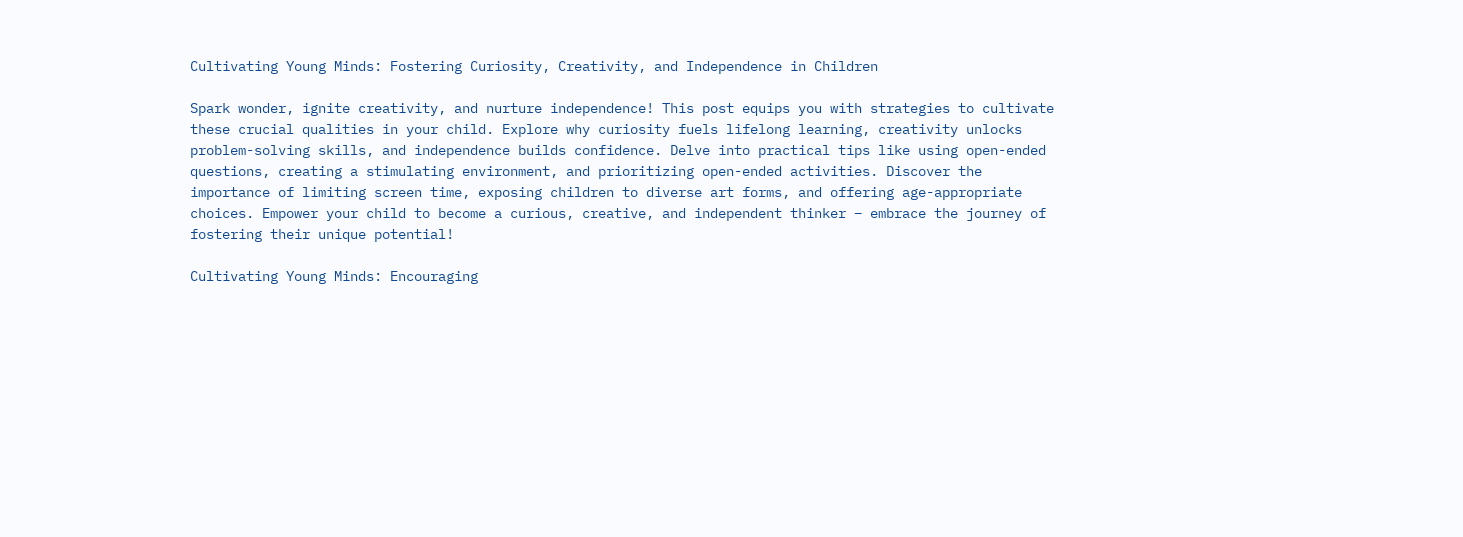Cultivating Young Minds: Fostering Curiosity, Creativity, and Independence in Children

Spark wonder, ignite creativity, and nurture independence! This post equips you with strategies to cultivate these crucial qualities in your child. Explore why curiosity fuels lifelong learning, creativity unlocks problem-solving skills, and independence builds confidence. Delve into practical tips like using open-ended questions, creating a stimulating environment, and prioritizing open-ended activities. Discover the importance of limiting screen time, exposing children to diverse art forms, and offering age-appropriate choices. Empower your child to become a curious, creative, and independent thinker – embrace the journey of fostering their unique potential!

Cultivating Young Minds: Encouraging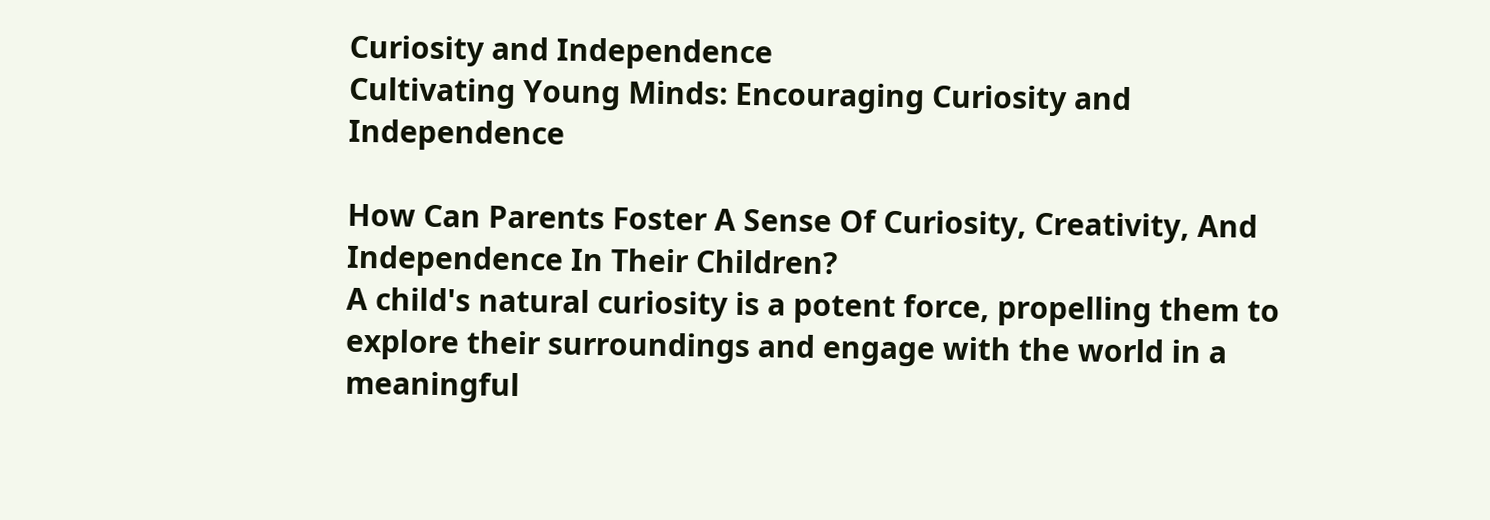Curiosity and Independence
Cultivating Young Minds: Encouraging Curiosity and Independence

How Can Parents Foster A Sense Of Curiosity, Creativity, And Independence In Their Children?
A child's natural curiosity is a potent force, propelling them to explore their surroundings and engage with the world in a meaningful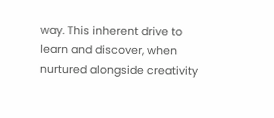way. This inherent drive to learn and discover, when nurtured alongside creativity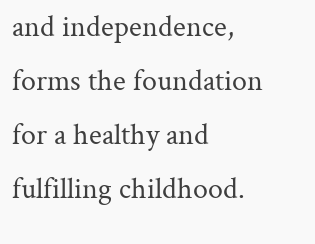and independence, forms the foundation for a healthy and fulfilling childhood.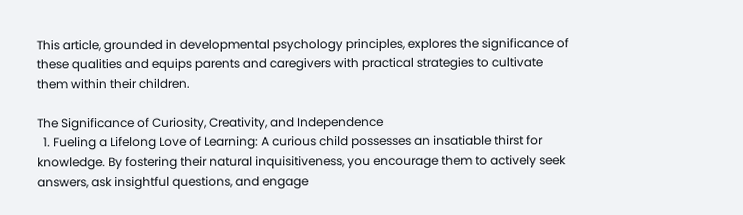This article, grounded in developmental psychology principles, explores the significance of these qualities and equips parents and caregivers with practical strategies to cultivate them within their children.

The Significance of Curiosity, Creativity, and Independence
  1. Fueling a Lifelong Love of Learning: A curious child possesses an insatiable thirst for knowledge. By fostering their natural inquisitiveness, you encourage them to actively seek answers, ask insightful questions, and engage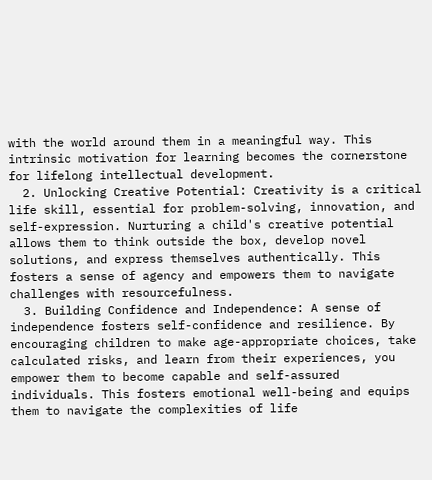with the world around them in a meaningful way. This intrinsic motivation for learning becomes the cornerstone for lifelong intellectual development.
  2. Unlocking Creative Potential: Creativity is a critical life skill, essential for problem-solving, innovation, and self-expression. Nurturing a child's creative potential allows them to think outside the box, develop novel solutions, and express themselves authentically. This fosters a sense of agency and empowers them to navigate challenges with resourcefulness.
  3. Building Confidence and Independence: A sense of independence fosters self-confidence and resilience. By encouraging children to make age-appropriate choices, take calculated risks, and learn from their experiences, you empower them to become capable and self-assured individuals. This fosters emotional well-being and equips them to navigate the complexities of life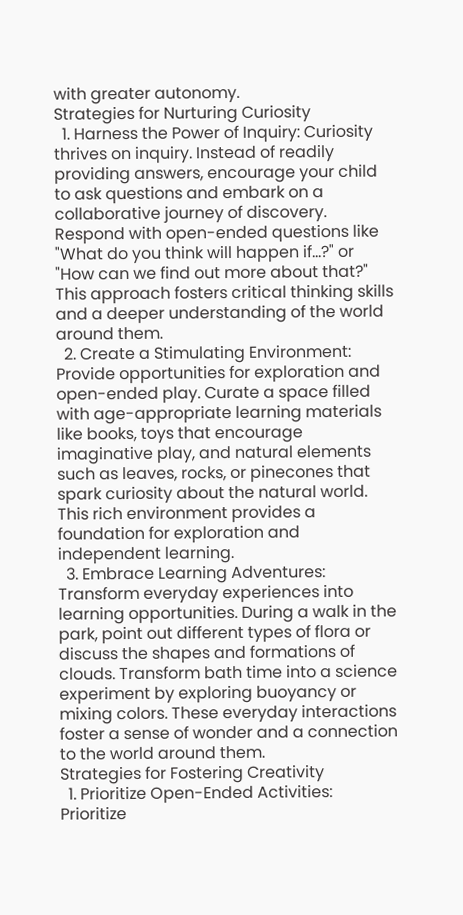with greater autonomy.
Strategies for Nurturing Curiosity
  1. Harness the Power of Inquiry: Curiosity thrives on inquiry. Instead of readily providing answers, encourage your child to ask questions and embark on a collaborative journey of discovery. Respond with open-ended questions like "What do you think will happen if...?" or "How can we find out more about that?" This approach fosters critical thinking skills and a deeper understanding of the world around them.
  2. Create a Stimulating Environment: Provide opportunities for exploration and open-ended play. Curate a space filled with age-appropriate learning materials like books, toys that encourage imaginative play, and natural elements such as leaves, rocks, or pinecones that spark curiosity about the natural world. This rich environment provides a foundation for exploration and independent learning.
  3. Embrace Learning Adventures: Transform everyday experiences into learning opportunities. During a walk in the park, point out different types of flora or discuss the shapes and formations of clouds. Transform bath time into a science experiment by exploring buoyancy or mixing colors. These everyday interactions foster a sense of wonder and a connection to the world around them.
Strategies for Fostering Creativity
  1. Prioritize Open-Ended Activities: Prioritize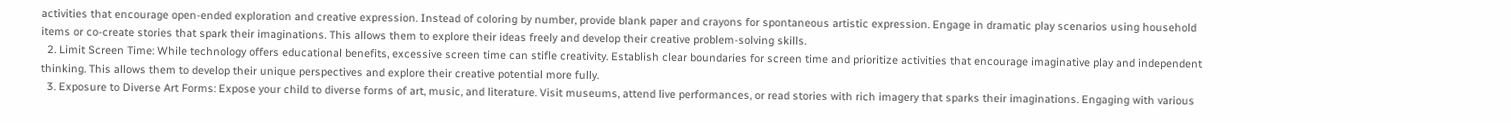activities that encourage open-ended exploration and creative expression. Instead of coloring by number, provide blank paper and crayons for spontaneous artistic expression. Engage in dramatic play scenarios using household items or co-create stories that spark their imaginations. This allows them to explore their ideas freely and develop their creative problem-solving skills.
  2. Limit Screen Time: While technology offers educational benefits, excessive screen time can stifle creativity. Establish clear boundaries for screen time and prioritize activities that encourage imaginative play and independent thinking. This allows them to develop their unique perspectives and explore their creative potential more fully.
  3. Exposure to Diverse Art Forms: Expose your child to diverse forms of art, music, and literature. Visit museums, attend live performances, or read stories with rich imagery that sparks their imaginations. Engaging with various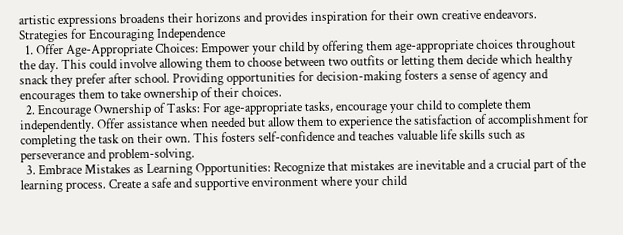artistic expressions broadens their horizons and provides inspiration for their own creative endeavors.
Strategies for Encouraging Independence
  1. Offer Age-Appropriate Choices: Empower your child by offering them age-appropriate choices throughout the day. This could involve allowing them to choose between two outfits or letting them decide which healthy snack they prefer after school. Providing opportunities for decision-making fosters a sense of agency and encourages them to take ownership of their choices.
  2. Encourage Ownership of Tasks: For age-appropriate tasks, encourage your child to complete them independently. Offer assistance when needed but allow them to experience the satisfaction of accomplishment for completing the task on their own. This fosters self-confidence and teaches valuable life skills such as perseverance and problem-solving.
  3. Embrace Mistakes as Learning Opportunities: Recognize that mistakes are inevitable and a crucial part of the learning process. Create a safe and supportive environment where your child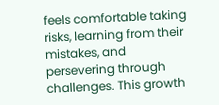feels comfortable taking risks, learning from their mistakes, and persevering through challenges. This growth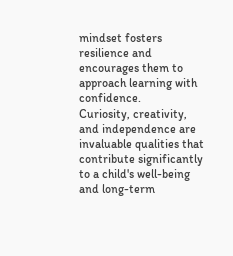mindset fosters resilience and encourages them to approach learning with confidence.
Curiosity, creativity, and independence are invaluable qualities that contribute significantly to a child's well-being and long-term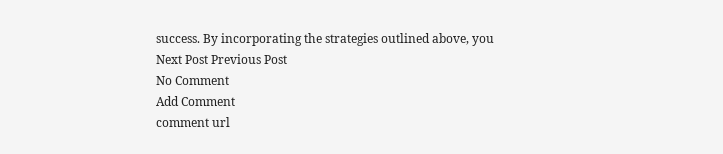success. By incorporating the strategies outlined above, you
Next Post Previous Post
No Comment
Add Comment
comment url